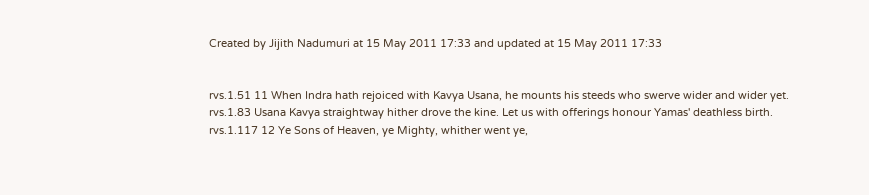Created by Jijith Nadumuri at 15 May 2011 17:33 and updated at 15 May 2011 17:33


rvs.1.51 11 When Indra hath rejoiced with Kavya Usana, he mounts his steeds who swerve wider and wider yet.
rvs.1.83 Usana Kavya straightway hither drove the kine. Let us with offerings honour Yamas' deathless birth.
rvs.1.117 12 Ye Sons of Heaven, ye Mighty, whither went ye,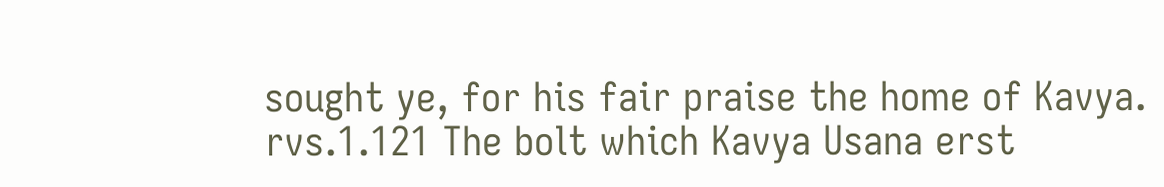sought ye, for his fair praise the home of Kavya.
rvs.1.121 The bolt which Kavya Usana erst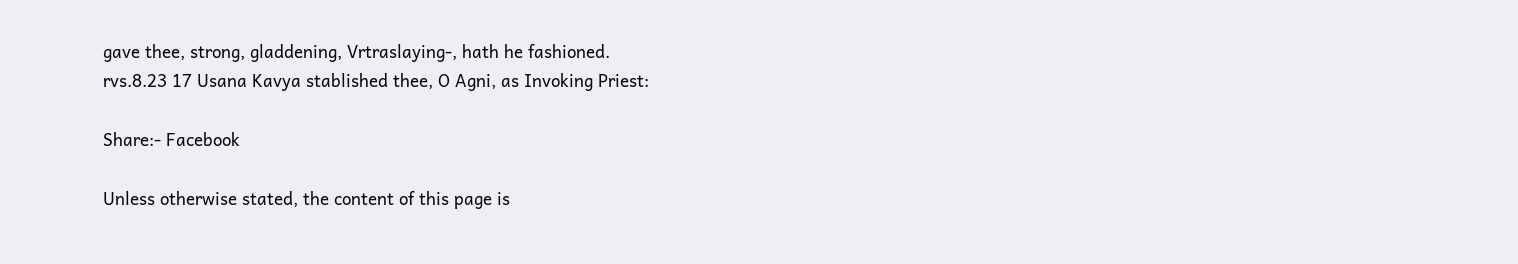gave thee, strong, gladdening, Vrtraslaying-, hath he fashioned.
rvs.8.23 17 Usana Kavya stablished thee, O Agni, as Invoking Priest:

Share:- Facebook

Unless otherwise stated, the content of this page is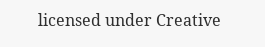licensed under Creative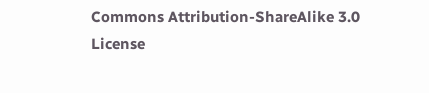Commons Attribution-ShareAlike 3.0 License